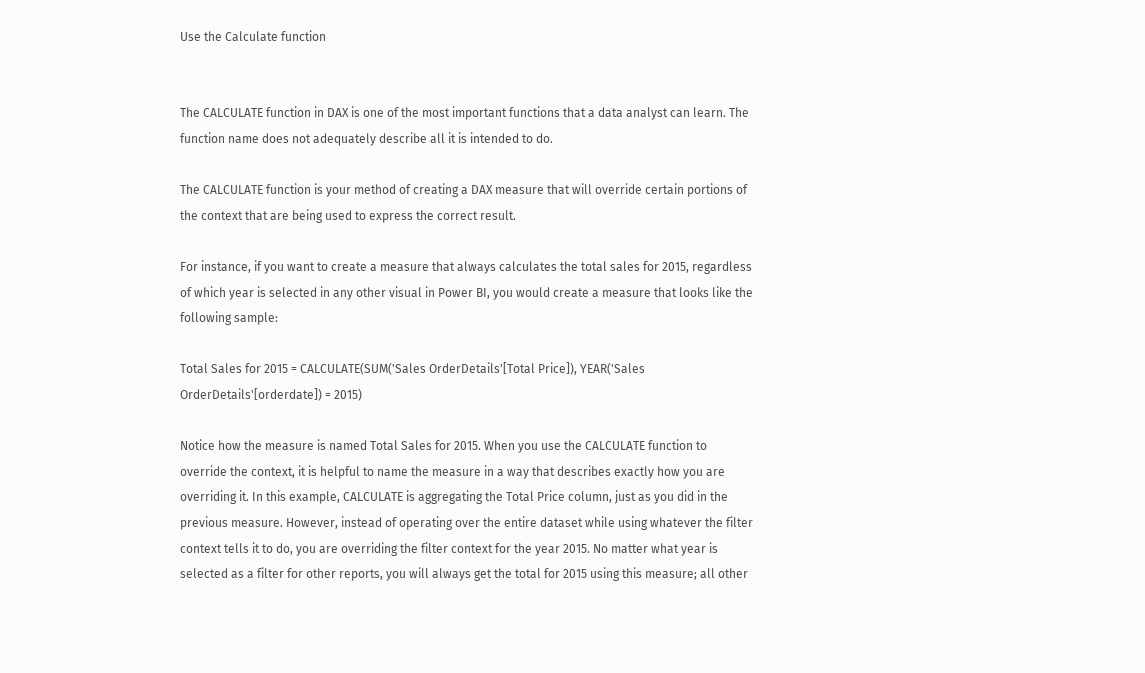Use the Calculate function


The CALCULATE function in DAX is one of the most important functions that a data analyst can learn. The function name does not adequately describe all it is intended to do.

The CALCULATE function is your method of creating a DAX measure that will override certain portions of the context that are being used to express the correct result.

For instance, if you want to create a measure that always calculates the total sales for 2015, regardless of which year is selected in any other visual in Power BI, you would create a measure that looks like the following sample:

Total Sales for 2015 = CALCULATE(SUM('Sales OrderDetails'[Total Price]), YEAR('Sales OrderDetails'[orderdate]) = 2015)

Notice how the measure is named Total Sales for 2015. When you use the CALCULATE function to override the context, it is helpful to name the measure in a way that describes exactly how you are overriding it. In this example, CALCULATE is aggregating the Total Price column, just as you did in the previous measure. However, instead of operating over the entire dataset while using whatever the filter context tells it to do, you are overriding the filter context for the year 2015. No matter what year is selected as a filter for other reports, you will always get the total for 2015 using this measure; all other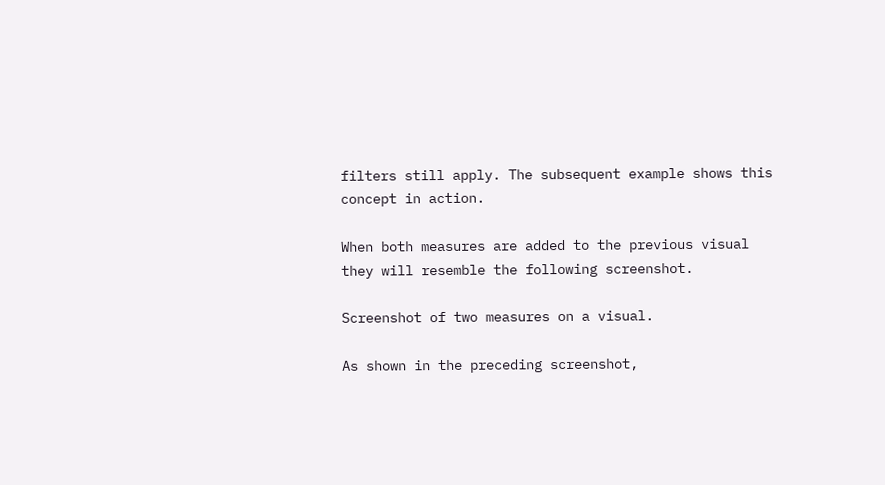filters still apply. The subsequent example shows this concept in action.

When both measures are added to the previous visual they will resemble the following screenshot.

Screenshot of two measures on a visual.

As shown in the preceding screenshot,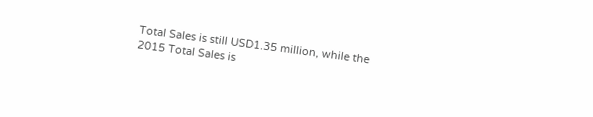Total Sales is still USD1.35 million, while the 2015 Total Sales is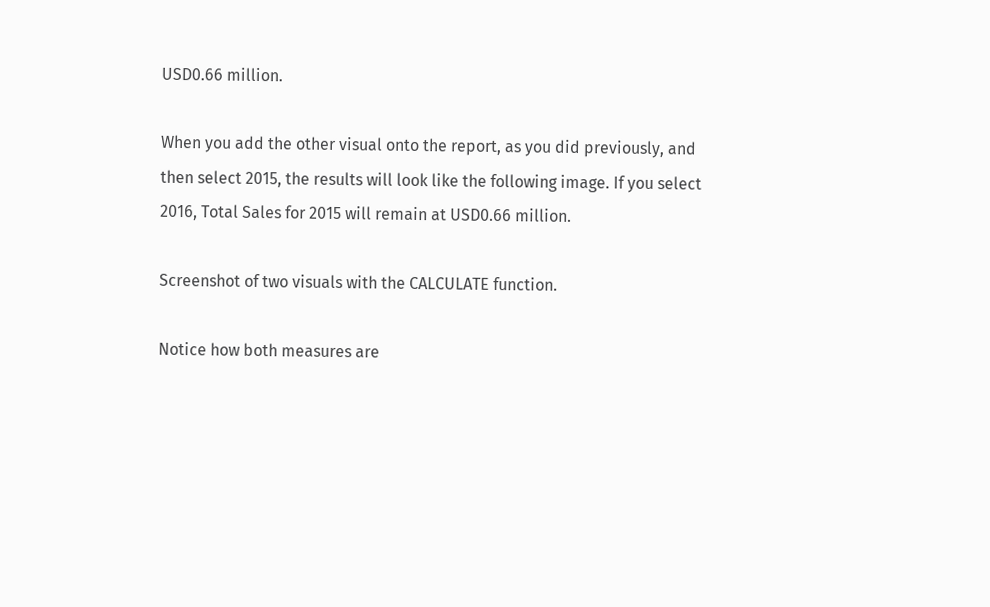USD0.66 million.

When you add the other visual onto the report, as you did previously, and then select 2015, the results will look like the following image. If you select 2016, Total Sales for 2015 will remain at USD0.66 million.

Screenshot of two visuals with the CALCULATE function.

Notice how both measures are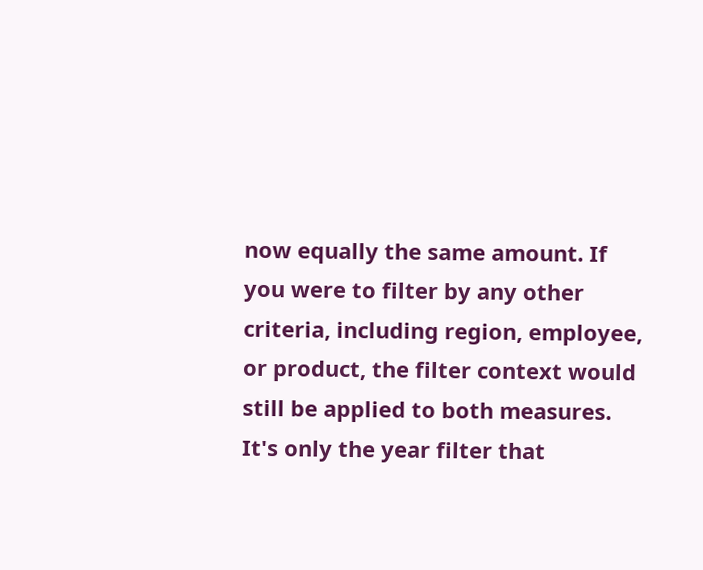now equally the same amount. If you were to filter by any other criteria, including region, employee, or product, the filter context would still be applied to both measures. It's only the year filter that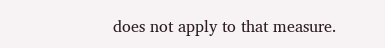does not apply to that measure.